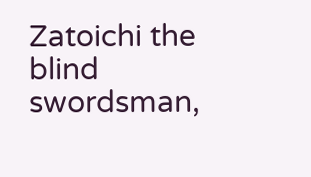Zatoichi the blind swordsman,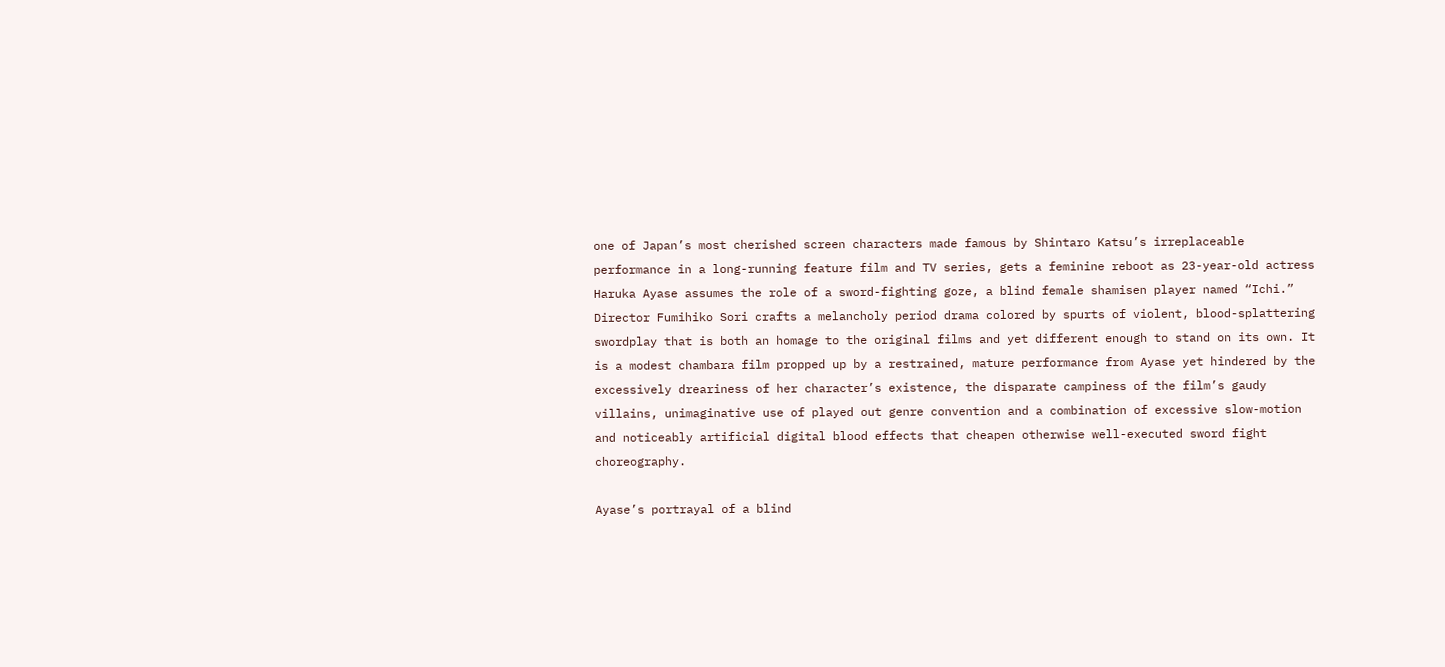one of Japan’s most cherished screen characters made famous by Shintaro Katsu’s irreplaceable performance in a long-running feature film and TV series, gets a feminine reboot as 23-year-old actress Haruka Ayase assumes the role of a sword-fighting goze, a blind female shamisen player named “Ichi.” Director Fumihiko Sori crafts a melancholy period drama colored by spurts of violent, blood-splattering swordplay that is both an homage to the original films and yet different enough to stand on its own. It is a modest chambara film propped up by a restrained, mature performance from Ayase yet hindered by the excessively dreariness of her character’s existence, the disparate campiness of the film’s gaudy villains, unimaginative use of played out genre convention and a combination of excessive slow-motion and noticeably artificial digital blood effects that cheapen otherwise well-executed sword fight choreography.

Ayase’s portrayal of a blind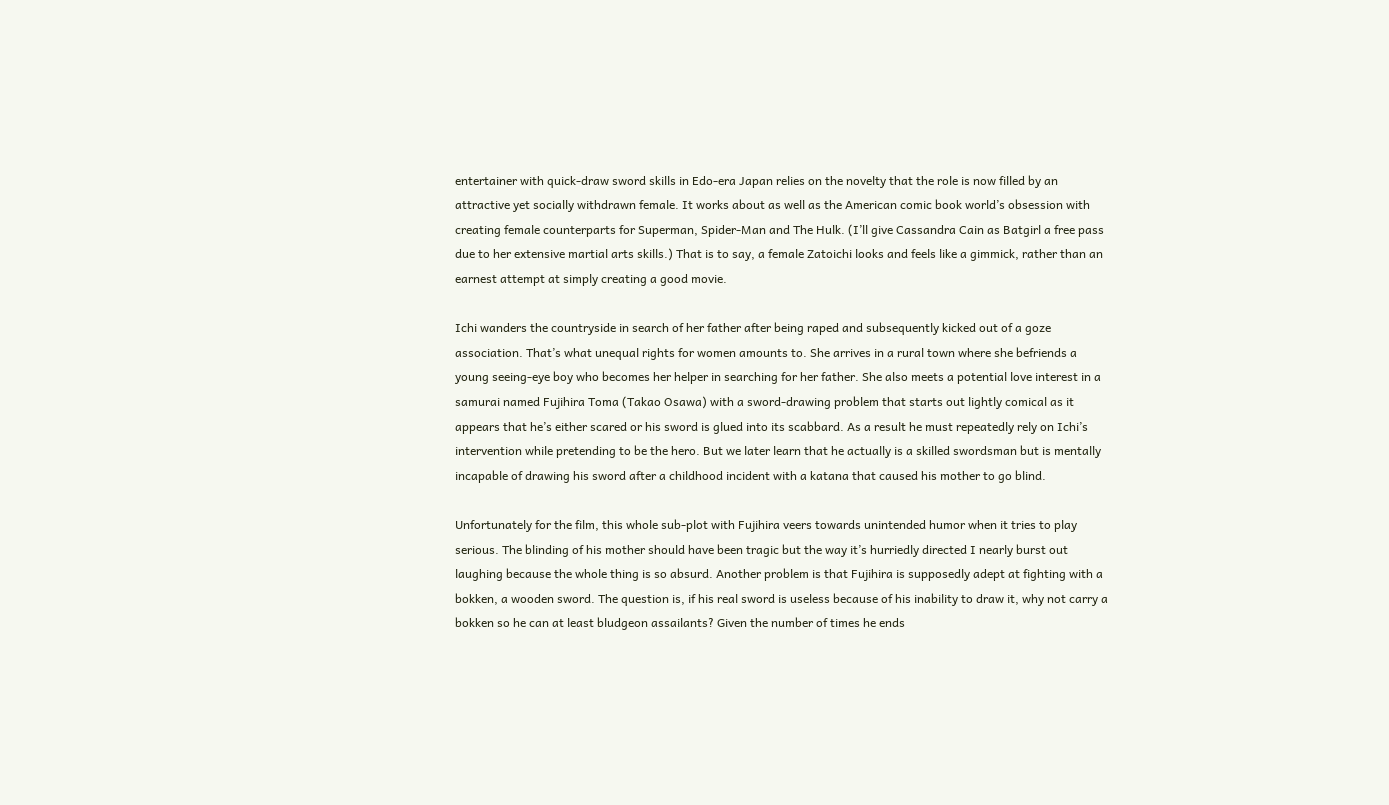entertainer with quick-draw sword skills in Edo-era Japan relies on the novelty that the role is now filled by an attractive yet socially withdrawn female. It works about as well as the American comic book world’s obsession with creating female counterparts for Superman, Spider-Man and The Hulk. (I’ll give Cassandra Cain as Batgirl a free pass due to her extensive martial arts skills.) That is to say, a female Zatoichi looks and feels like a gimmick, rather than an earnest attempt at simply creating a good movie.

Ichi wanders the countryside in search of her father after being raped and subsequently kicked out of a goze association. That’s what unequal rights for women amounts to. She arrives in a rural town where she befriends a young seeing-eye boy who becomes her helper in searching for her father. She also meets a potential love interest in a samurai named Fujihira Toma (Takao Osawa) with a sword-drawing problem that starts out lightly comical as it appears that he’s either scared or his sword is glued into its scabbard. As a result he must repeatedly rely on Ichi’s intervention while pretending to be the hero. But we later learn that he actually is a skilled swordsman but is mentally incapable of drawing his sword after a childhood incident with a katana that caused his mother to go blind.

Unfortunately for the film, this whole sub-plot with Fujihira veers towards unintended humor when it tries to play serious. The blinding of his mother should have been tragic but the way it’s hurriedly directed I nearly burst out laughing because the whole thing is so absurd. Another problem is that Fujihira is supposedly adept at fighting with a bokken, a wooden sword. The question is, if his real sword is useless because of his inability to draw it, why not carry a bokken so he can at least bludgeon assailants? Given the number of times he ends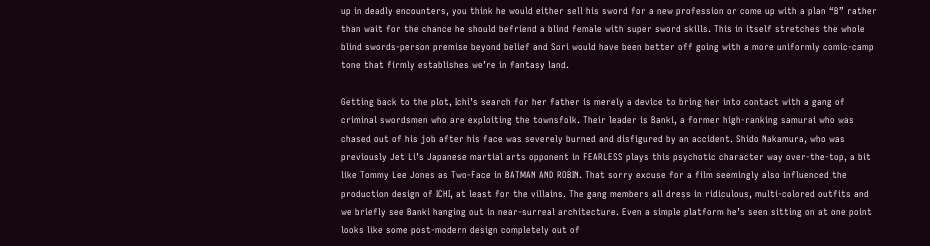up in deadly encounters, you think he would either sell his sword for a new profession or come up with a plan “B” rather than wait for the chance he should befriend a blind female with super sword skills. This in itself stretches the whole blind swords-person premise beyond belief and Sori would have been better off going with a more uniformly comic-camp tone that firmly establishes we’re in fantasy land.

Getting back to the plot, Ichi’s search for her father is merely a device to bring her into contact with a gang of criminal swordsmen who are exploiting the townsfolk. Their leader is Banki, a former high-ranking samurai who was chased out of his job after his face was severely burned and disfigured by an accident. Shido Nakamura, who was previously Jet Li’s Japanese martial arts opponent in FEARLESS plays this psychotic character way over-the-top, a bit like Tommy Lee Jones as Two-Face in BATMAN AND ROBIN. That sorry excuse for a film seemingly also influenced the production design of ICHI, at least for the villains. The gang members all dress in ridiculous, multi-colored outfits and we briefly see Banki hanging out in near-surreal architecture. Even a simple platform he’s seen sitting on at one point looks like some post-modern design completely out of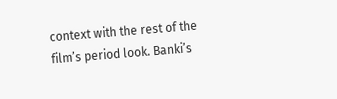context with the rest of the film’s period look. Banki’s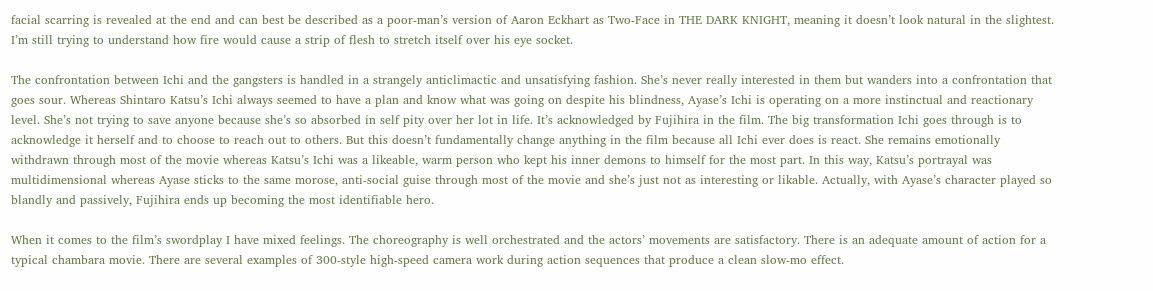facial scarring is revealed at the end and can best be described as a poor-man’s version of Aaron Eckhart as Two-Face in THE DARK KNIGHT, meaning it doesn’t look natural in the slightest. I’m still trying to understand how fire would cause a strip of flesh to stretch itself over his eye socket.

The confrontation between Ichi and the gangsters is handled in a strangely anticlimactic and unsatisfying fashion. She’s never really interested in them but wanders into a confrontation that goes sour. Whereas Shintaro Katsu’s Ichi always seemed to have a plan and know what was going on despite his blindness, Ayase’s Ichi is operating on a more instinctual and reactionary level. She’s not trying to save anyone because she’s so absorbed in self pity over her lot in life. It’s acknowledged by Fujihira in the film. The big transformation Ichi goes through is to acknowledge it herself and to choose to reach out to others. But this doesn’t fundamentally change anything in the film because all Ichi ever does is react. She remains emotionally withdrawn through most of the movie whereas Katsu’s Ichi was a likeable, warm person who kept his inner demons to himself for the most part. In this way, Katsu’s portrayal was multidimensional whereas Ayase sticks to the same morose, anti-social guise through most of the movie and she’s just not as interesting or likable. Actually, with Ayase’s character played so blandly and passively, Fujihira ends up becoming the most identifiable hero.

When it comes to the film’s swordplay I have mixed feelings. The choreography is well orchestrated and the actors’ movements are satisfactory. There is an adequate amount of action for a typical chambara movie. There are several examples of 300-style high-speed camera work during action sequences that produce a clean slow-mo effect.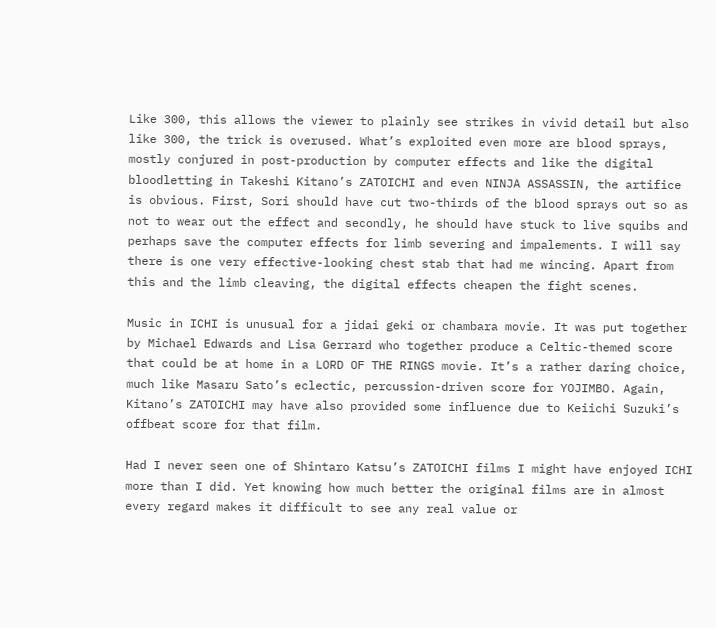Like 300, this allows the viewer to plainly see strikes in vivid detail but also like 300, the trick is overused. What’s exploited even more are blood sprays, mostly conjured in post-production by computer effects and like the digital bloodletting in Takeshi Kitano’s ZATOICHI and even NINJA ASSASSIN, the artifice is obvious. First, Sori should have cut two-thirds of the blood sprays out so as not to wear out the effect and secondly, he should have stuck to live squibs and perhaps save the computer effects for limb severing and impalements. I will say there is one very effective-looking chest stab that had me wincing. Apart from this and the limb cleaving, the digital effects cheapen the fight scenes.

Music in ICHI is unusual for a jidai geki or chambara movie. It was put together by Michael Edwards and Lisa Gerrard who together produce a Celtic-themed score that could be at home in a LORD OF THE RINGS movie. It’s a rather daring choice, much like Masaru Sato’s eclectic, percussion-driven score for YOJIMBO. Again, Kitano’s ZATOICHI may have also provided some influence due to Keiichi Suzuki’s offbeat score for that film.

Had I never seen one of Shintaro Katsu’s ZATOICHI films I might have enjoyed ICHI more than I did. Yet knowing how much better the original films are in almost every regard makes it difficult to see any real value or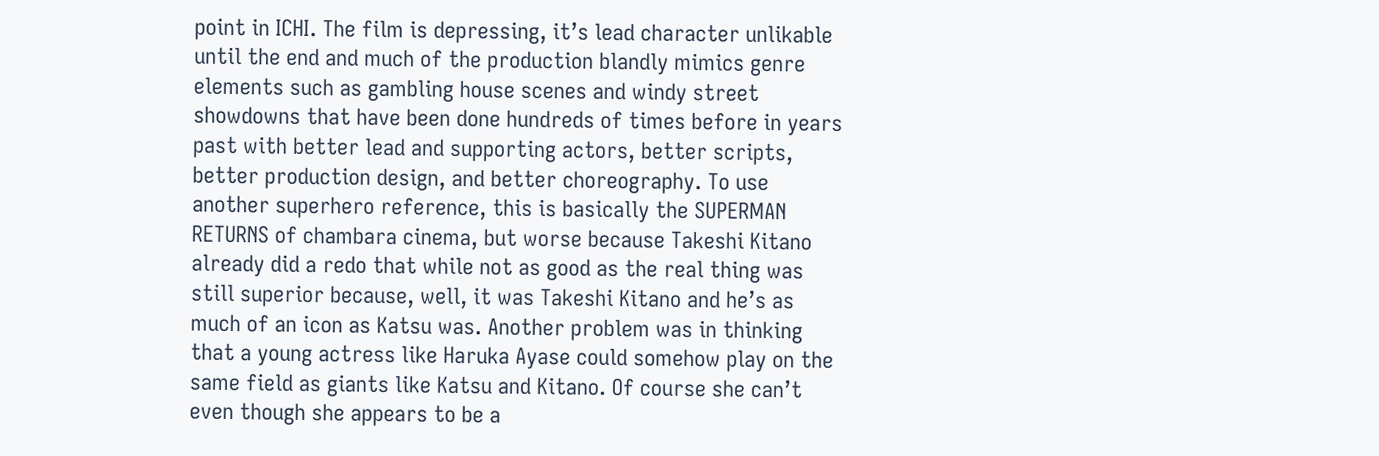point in ICHI. The film is depressing, it’s lead character unlikable until the end and much of the production blandly mimics genre elements such as gambling house scenes and windy street showdowns that have been done hundreds of times before in years past with better lead and supporting actors, better scripts, better production design, and better choreography. To use another superhero reference, this is basically the SUPERMAN RETURNS of chambara cinema, but worse because Takeshi Kitano already did a redo that while not as good as the real thing was still superior because, well, it was Takeshi Kitano and he’s as much of an icon as Katsu was. Another problem was in thinking that a young actress like Haruka Ayase could somehow play on the same field as giants like Katsu and Kitano. Of course she can’t even though she appears to be a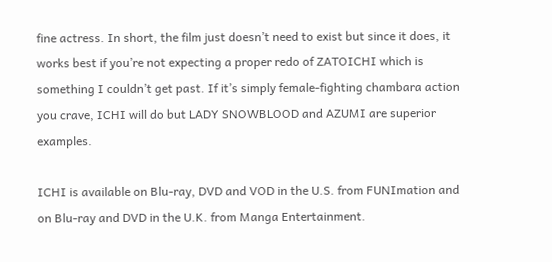fine actress. In short, the film just doesn’t need to exist but since it does, it works best if you’re not expecting a proper redo of ZATOICHI which is something I couldn’t get past. If it’s simply female-fighting chambara action you crave, ICHI will do but LADY SNOWBLOOD and AZUMI are superior examples.

ICHI is available on Blu-ray, DVD and VOD in the U.S. from FUNImation and on Blu-ray and DVD in the U.K. from Manga Entertainment.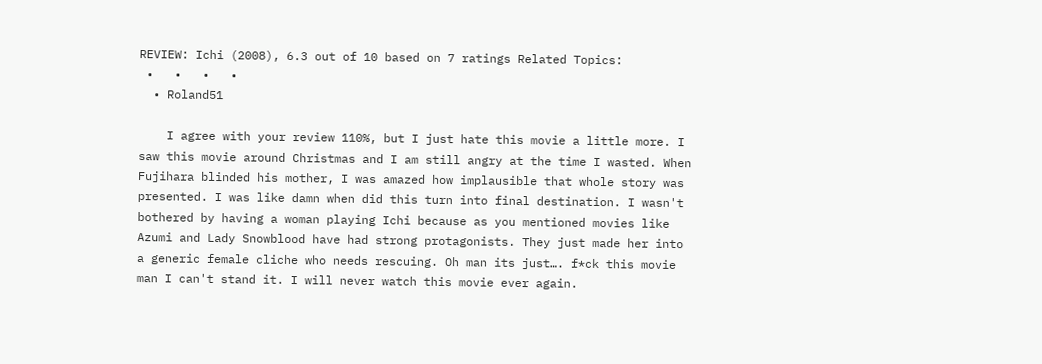REVIEW: Ichi (2008), 6.3 out of 10 based on 7 ratings Related Topics:
 •   •   •   •
  • Roland51

    I agree with your review 110%, but I just hate this movie a little more. I saw this movie around Christmas and I am still angry at the time I wasted. When Fujihara blinded his mother, I was amazed how implausible that whole story was presented. I was like damn when did this turn into final destination. I wasn't bothered by having a woman playing Ichi because as you mentioned movies like Azumi and Lady Snowblood have had strong protagonists. They just made her into a generic female cliche who needs rescuing. Oh man its just…. f*ck this movie man I can't stand it. I will never watch this movie ever again.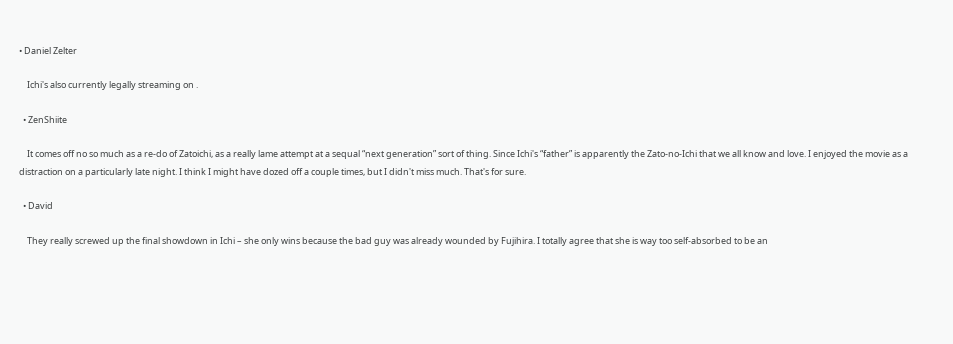• Daniel Zelter

    Ichi's also currently legally streaming on .

  • ZenShiite

    It comes off no so much as a re-do of Zatoichi, as a really lame attempt at a sequal “next generation” sort of thing. Since Ichi's “father” is apparently the Zato-no-Ichi that we all know and love. I enjoyed the movie as a distraction on a particularly late night. I think I might have dozed off a couple times, but I didn't miss much. That's for sure.

  • David

    They really screwed up the final showdown in Ichi – she only wins because the bad guy was already wounded by Fujihira. I totally agree that she is way too self-absorbed to be an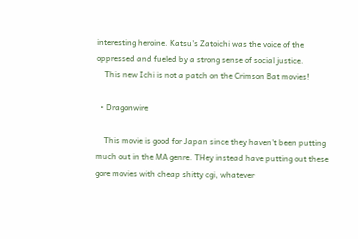interesting heroine. Katsu's Zatoichi was the voice of the oppressed and fueled by a strong sense of social justice.
    This new Ichi is not a patch on the Crimson Bat movies!

  • Dragonwire

    This movie is good for Japan since they haven't been putting much out in the MA genre. THey instead have putting out these gore movies with cheap shitty cgi, whatever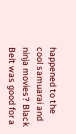happened to the cool samuarai and ninja movies? Black Belt was good for a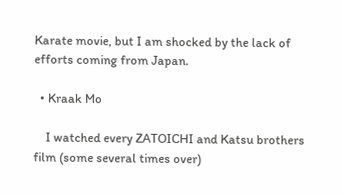Karate movie, but I am shocked by the lack of efforts coming from Japan.

  • Kraak Mo

    I watched every ZATOICHI and Katsu brothers film (some several times over)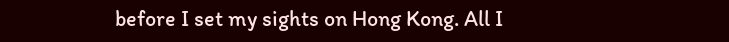before I set my sights on Hong Kong. All I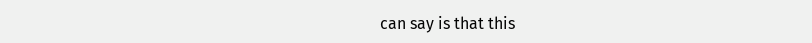can say is that this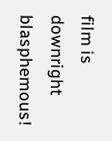film is downright blasphemous!